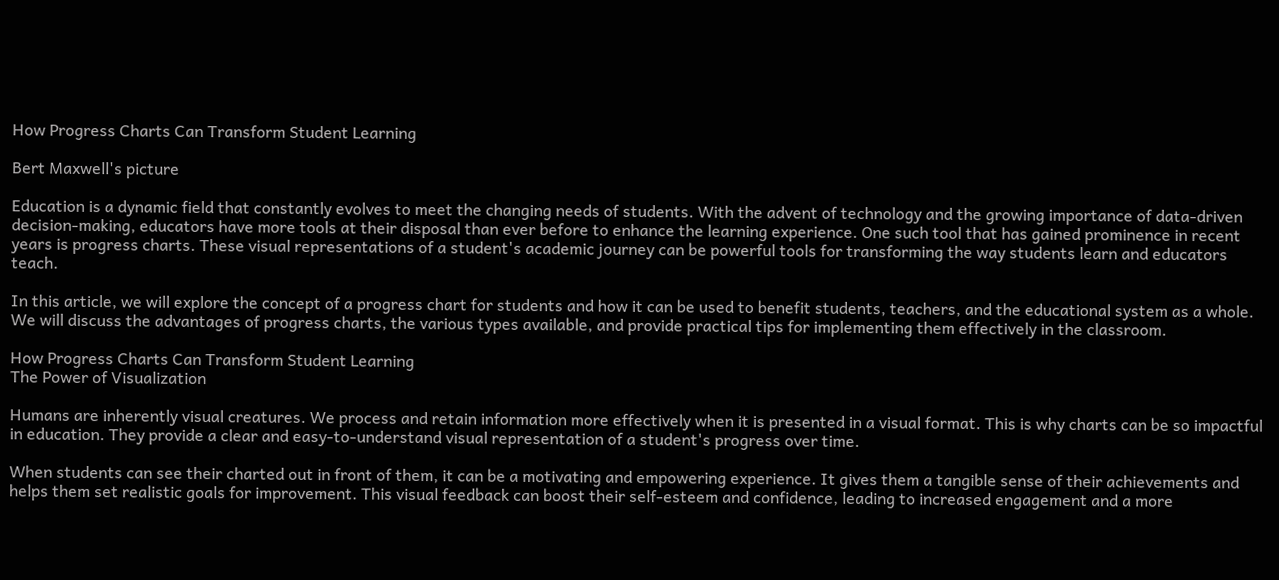How Progress Charts Can Transform Student Learning

Bert Maxwell's picture

Education is a dynamic field that constantly evolves to meet the changing needs of students. With the advent of technology and the growing importance of data-driven decision-making, educators have more tools at their disposal than ever before to enhance the learning experience. One such tool that has gained prominence in recent years is progress charts. These visual representations of a student's academic journey can be powerful tools for transforming the way students learn and educators teach.

In this article, we will explore the concept of a progress chart for students and how it can be used to benefit students, teachers, and the educational system as a whole. We will discuss the advantages of progress charts, the various types available, and provide practical tips for implementing them effectively in the classroom.

How Progress Charts Can Transform Student Learning
The Power of Visualization

Humans are inherently visual creatures. We process and retain information more effectively when it is presented in a visual format. This is why charts can be so impactful in education. They provide a clear and easy-to-understand visual representation of a student's progress over time.

When students can see their charted out in front of them, it can be a motivating and empowering experience. It gives them a tangible sense of their achievements and helps them set realistic goals for improvement. This visual feedback can boost their self-esteem and confidence, leading to increased engagement and a more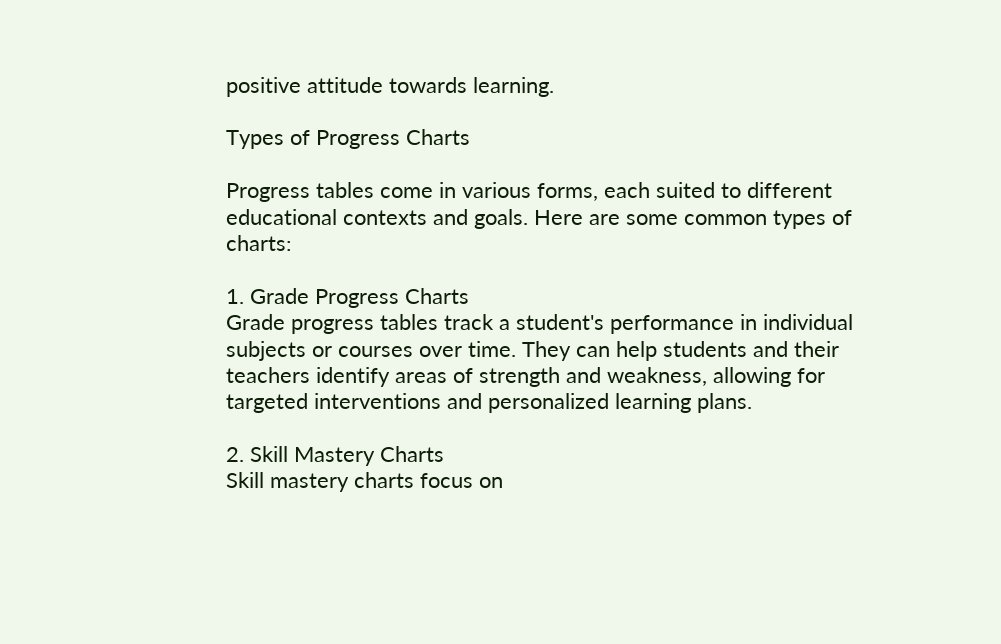positive attitude towards learning.

Types of Progress Charts

Progress tables come in various forms, each suited to different educational contexts and goals. Here are some common types of charts:

1. Grade Progress Charts
Grade progress tables track a student's performance in individual subjects or courses over time. They can help students and their teachers identify areas of strength and weakness, allowing for targeted interventions and personalized learning plans.

2. Skill Mastery Charts
Skill mastery charts focus on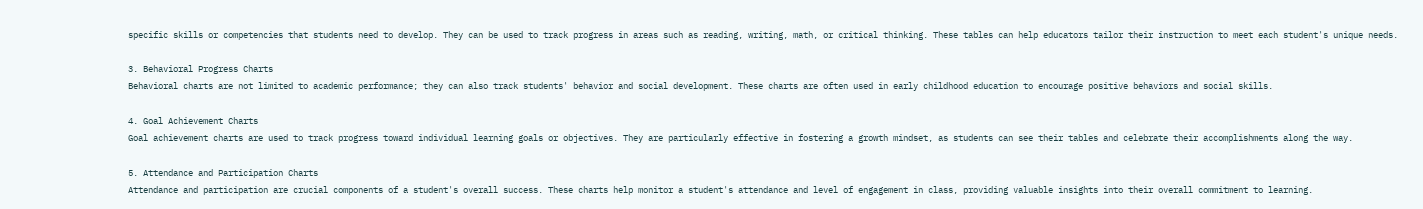specific skills or competencies that students need to develop. They can be used to track progress in areas such as reading, writing, math, or critical thinking. These tables can help educators tailor their instruction to meet each student's unique needs.

3. Behavioral Progress Charts
Behavioral charts are not limited to academic performance; they can also track students' behavior and social development. These charts are often used in early childhood education to encourage positive behaviors and social skills.

4. Goal Achievement Charts
Goal achievement charts are used to track progress toward individual learning goals or objectives. They are particularly effective in fostering a growth mindset, as students can see their tables and celebrate their accomplishments along the way.

5. Attendance and Participation Charts
Attendance and participation are crucial components of a student's overall success. These charts help monitor a student's attendance and level of engagement in class, providing valuable insights into their overall commitment to learning.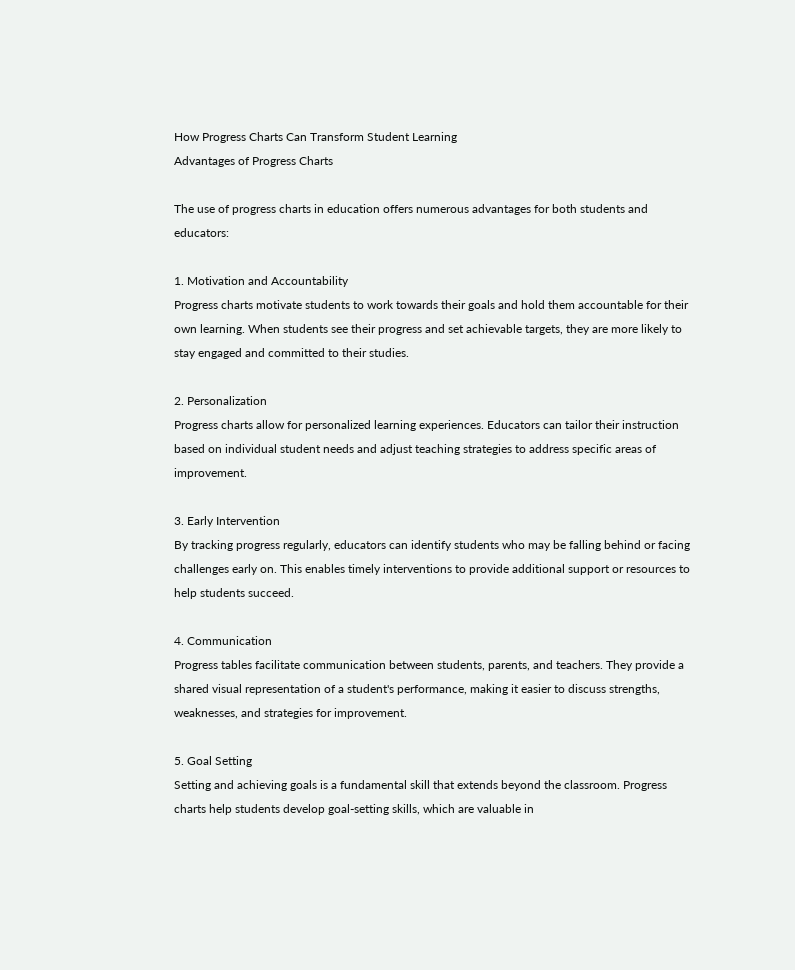How Progress Charts Can Transform Student Learning
Advantages of Progress Charts

The use of progress charts in education offers numerous advantages for both students and educators:

1. Motivation and Accountability
Progress charts motivate students to work towards their goals and hold them accountable for their own learning. When students see their progress and set achievable targets, they are more likely to stay engaged and committed to their studies.

2. Personalization
Progress charts allow for personalized learning experiences. Educators can tailor their instruction based on individual student needs and adjust teaching strategies to address specific areas of improvement.

3. Early Intervention
By tracking progress regularly, educators can identify students who may be falling behind or facing challenges early on. This enables timely interventions to provide additional support or resources to help students succeed.

4. Communication
Progress tables facilitate communication between students, parents, and teachers. They provide a shared visual representation of a student's performance, making it easier to discuss strengths, weaknesses, and strategies for improvement.

5. Goal Setting
Setting and achieving goals is a fundamental skill that extends beyond the classroom. Progress charts help students develop goal-setting skills, which are valuable in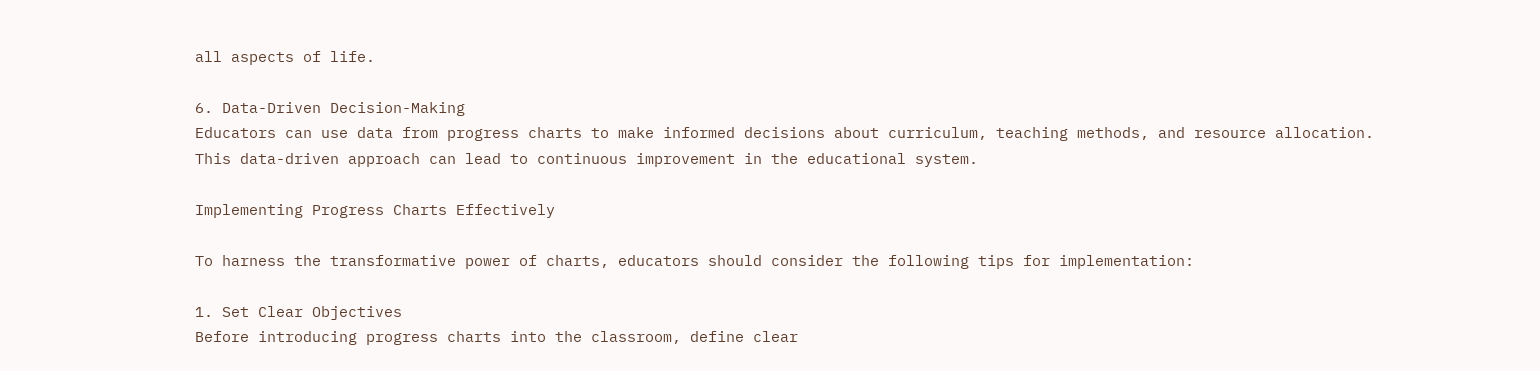all aspects of life.

6. Data-Driven Decision-Making
Educators can use data from progress charts to make informed decisions about curriculum, teaching methods, and resource allocation. This data-driven approach can lead to continuous improvement in the educational system.

Implementing Progress Charts Effectively

To harness the transformative power of charts, educators should consider the following tips for implementation:

1. Set Clear Objectives
Before introducing progress charts into the classroom, define clear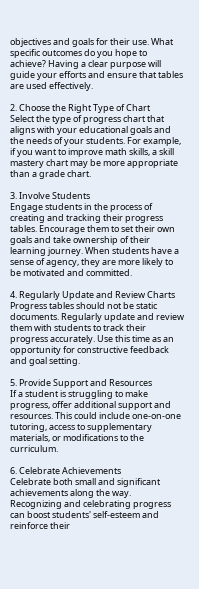objectives and goals for their use. What specific outcomes do you hope to achieve? Having a clear purpose will guide your efforts and ensure that tables are used effectively.

2. Choose the Right Type of Chart
Select the type of progress chart that aligns with your educational goals and the needs of your students. For example, if you want to improve math skills, a skill mastery chart may be more appropriate than a grade chart.

3. Involve Students
Engage students in the process of creating and tracking their progress tables. Encourage them to set their own goals and take ownership of their learning journey. When students have a sense of agency, they are more likely to be motivated and committed.

4. Regularly Update and Review Charts
Progress tables should not be static documents. Regularly update and review them with students to track their progress accurately. Use this time as an opportunity for constructive feedback and goal setting.

5. Provide Support and Resources
If a student is struggling to make progress, offer additional support and resources. This could include one-on-one tutoring, access to supplementary materials, or modifications to the curriculum.

6. Celebrate Achievements
Celebrate both small and significant achievements along the way. Recognizing and celebrating progress can boost students' self-esteem and reinforce their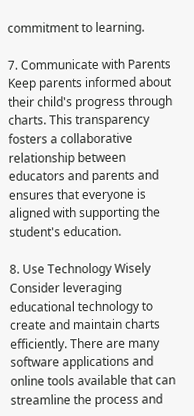commitment to learning.

7. Communicate with Parents
Keep parents informed about their child's progress through charts. This transparency fosters a collaborative relationship between educators and parents and ensures that everyone is aligned with supporting the student's education.

8. Use Technology Wisely
Consider leveraging educational technology to create and maintain charts efficiently. There are many software applications and online tools available that can streamline the process and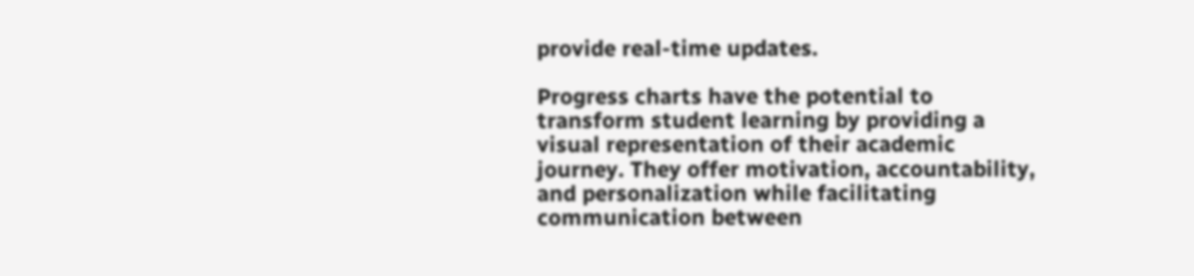provide real-time updates.

Progress charts have the potential to transform student learning by providing a visual representation of their academic journey. They offer motivation, accountability, and personalization while facilitating communication between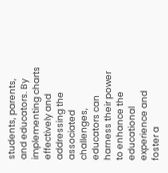students, parents, and educators. By implementing charts effectively and addressing the associated challenges, educators can harness their power to enhance the educational experience and foster a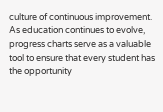culture of continuous improvement. As education continues to evolve, progress charts serve as a valuable tool to ensure that every student has the opportunity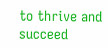to thrive and succeed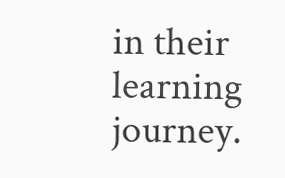in their learning journey.